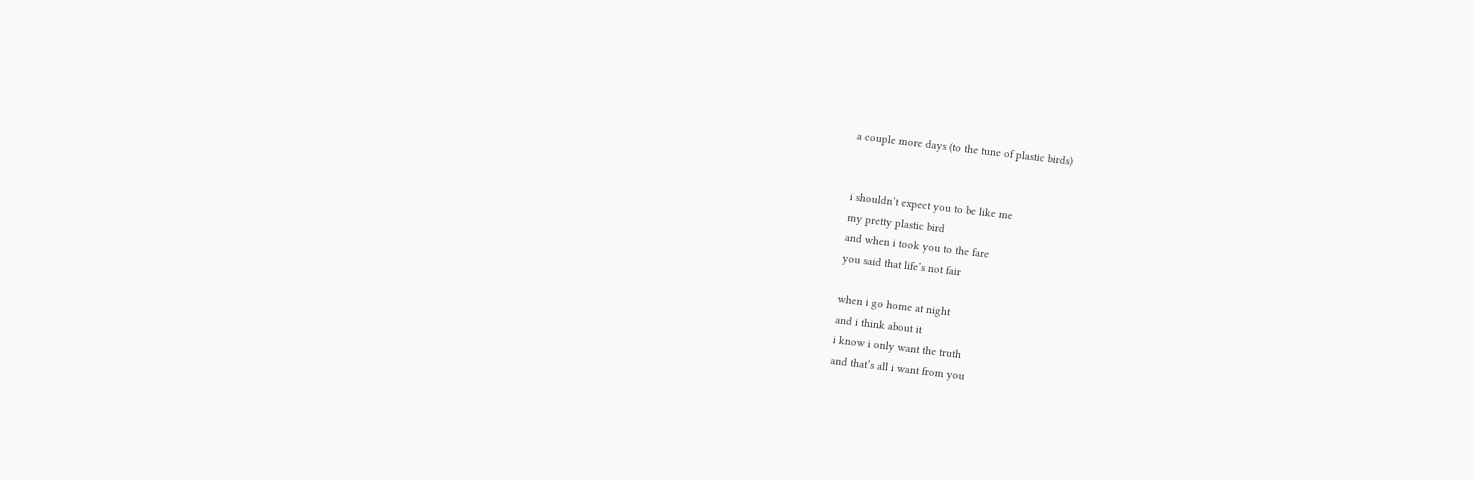a couple more days (to the tune of plastic birds)


i shouldn’t expect you to be like me
my pretty plastic bird
and when i took you to the fare
you said that life’s not fair

when i go home at night
and i think about it
i know i only want the truth
and that’s all i want from you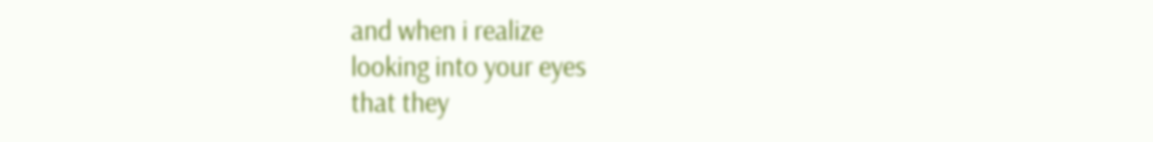and when i realize
looking into your eyes
that they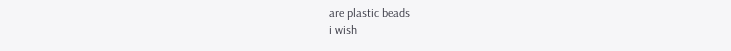are plastic beads
i wish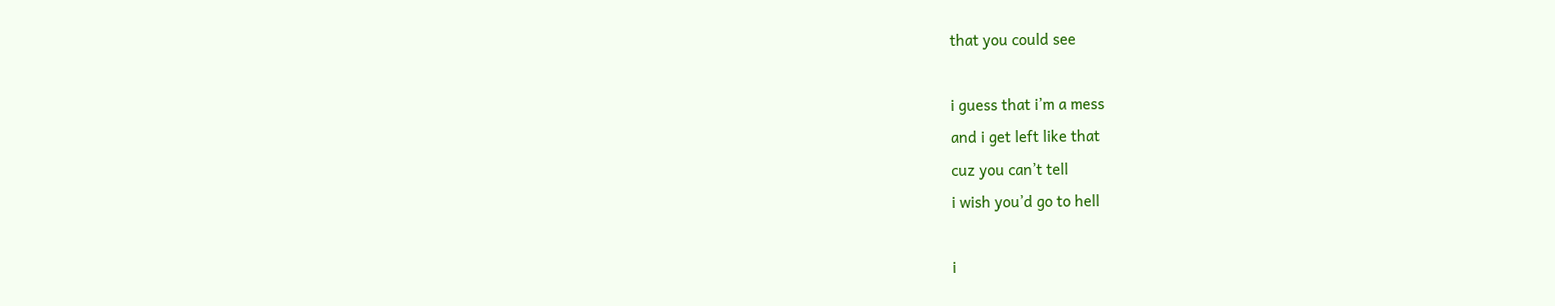that you could see

i guess that i’m a mess
and i get left like that
cuz you can’t tell
i wish you’d go to hell

i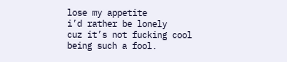lose my appetite
i’d rather be lonely
cuz it’s not fucking cool
being such a fool.